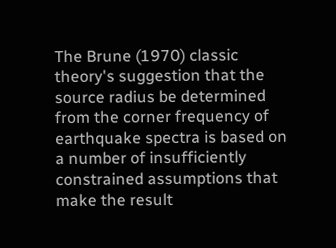The Brune (1970) classic theory's suggestion that the source radius be determined from the corner frequency of earthquake spectra is based on a number of insufficiently constrained assumptions that make the result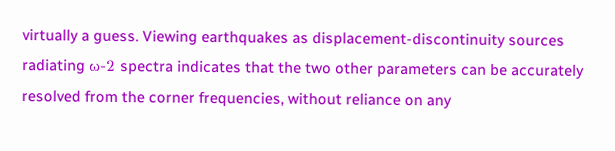virtually a guess. Viewing earthquakes as displacement-discontinuity sources radiating ω-2 spectra indicates that the two other parameters can be accurately resolved from the corner frequencies, without reliance on any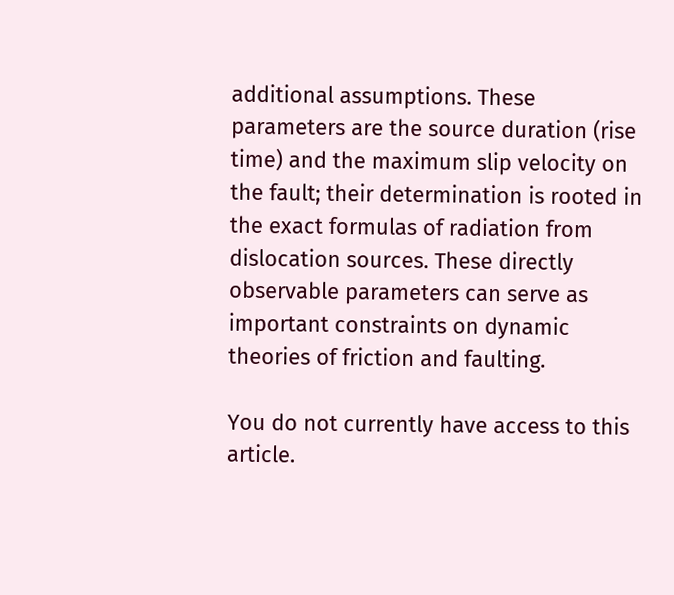additional assumptions. These parameters are the source duration (rise time) and the maximum slip velocity on the fault; their determination is rooted in the exact formulas of radiation from dislocation sources. These directly observable parameters can serve as important constraints on dynamic theories of friction and faulting.

You do not currently have access to this article.